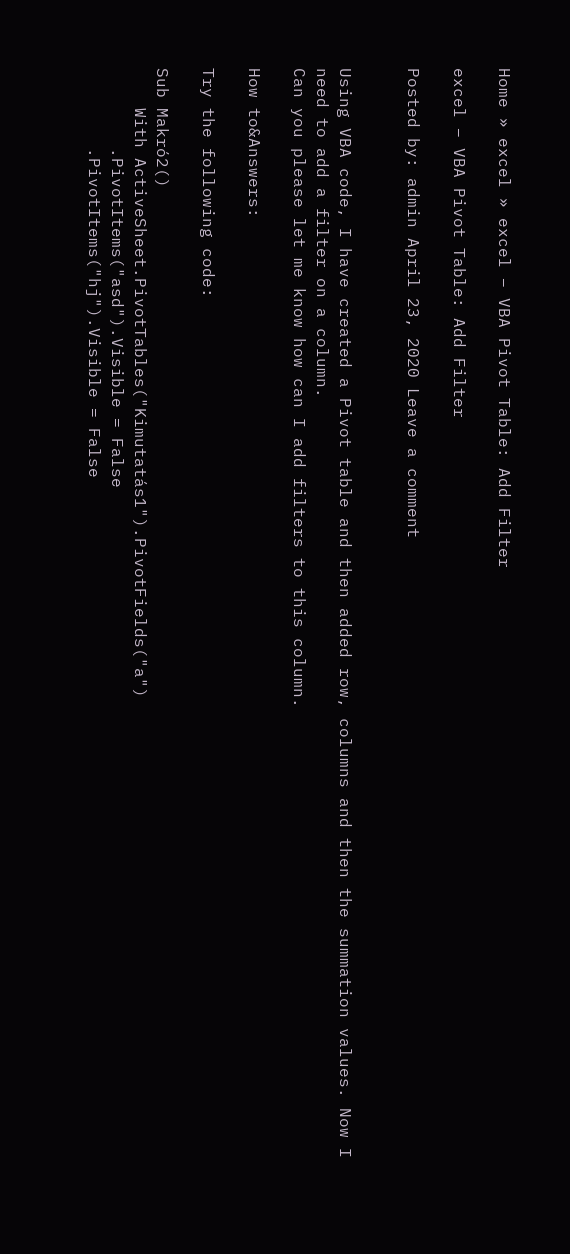Home » excel » excel – VBA Pivot Table: Add Filter

excel – VBA Pivot Table: Add Filter

Posted by: admin April 23, 2020 Leave a comment


Using VBA code, I have created a Pivot table and then added row, columns and then the summation values. Now I need to add a filter on a column.
Can you please let me know how can I add filters to this column.

How to&Answers:

Try the following code:

Sub Makró2()
    With ActiveSheet.PivotTables("Kimutatás1").PivotFields("a")
        .PivotItems("asd").Visible = False
        .PivotItems("hj").Visible = False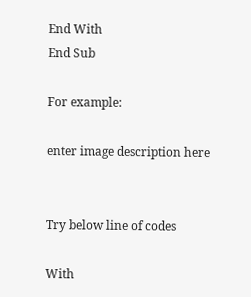End With
End Sub

For example:

enter image description here


Try below line of codes

With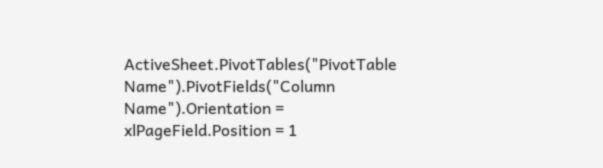ActiveSheet.PivotTables("PivotTable Name").PivotFields("Column Name").Orientation = xlPageField.Position = 1